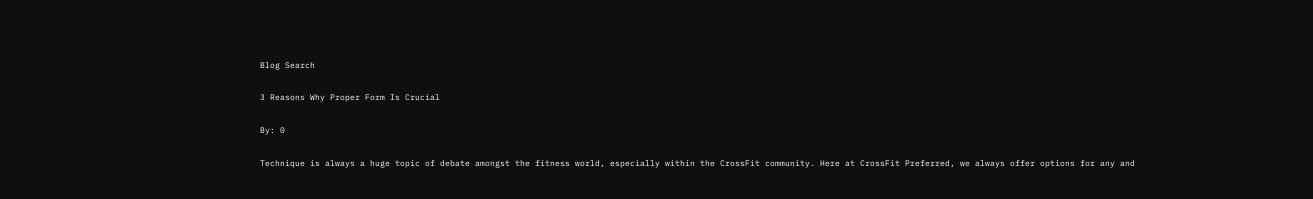Blog Search

3 Reasons Why Proper Form Is Crucial

By: 0

Technique is always a huge topic of debate amongst the fitness world, especially within the CrossFit community. Here at CrossFit Preferred, we always offer options for any and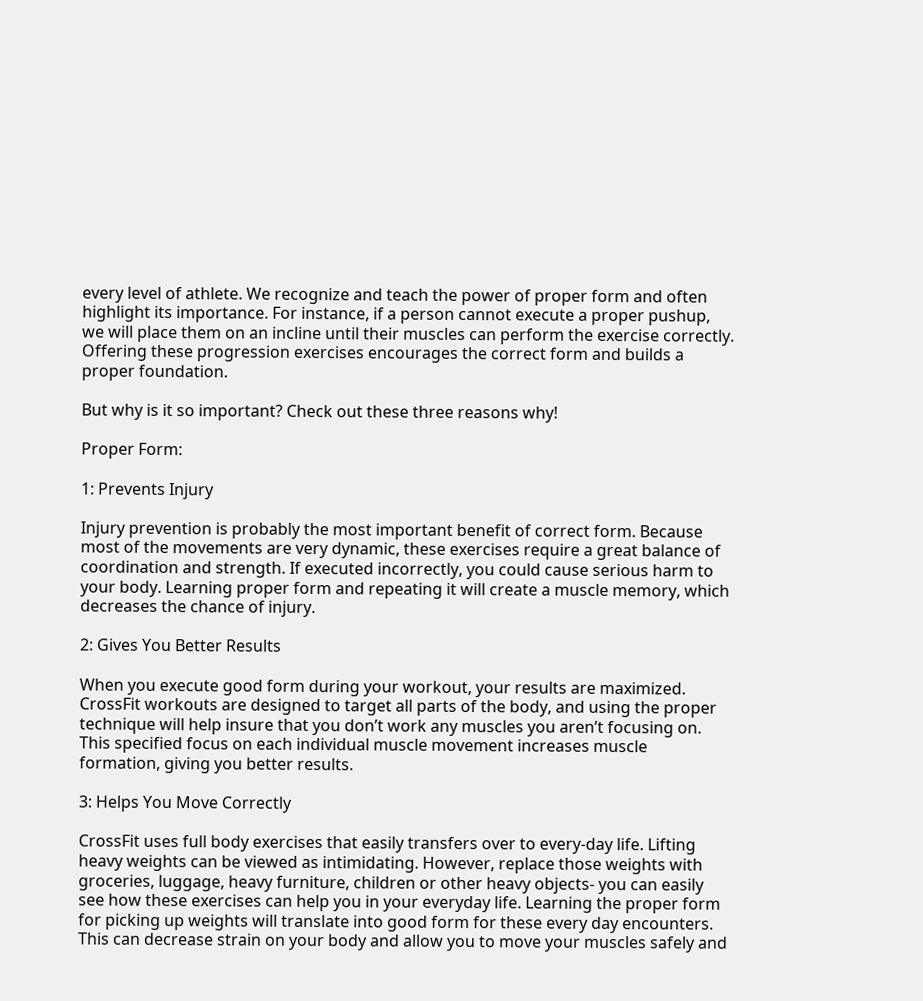every level of athlete. We recognize and teach the power of proper form and often highlight its importance. For instance, if a person cannot execute a proper pushup, we will place them on an incline until their muscles can perform the exercise correctly. Offering these progression exercises encourages the correct form and builds a proper foundation.

But why is it so important? Check out these three reasons why!

Proper Form:

1: Prevents Injury

Injury prevention is probably the most important benefit of correct form. Because most of the movements are very dynamic, these exercises require a great balance of coordination and strength. If executed incorrectly, you could cause serious harm to your body. Learning proper form and repeating it will create a muscle memory, which decreases the chance of injury.

2: Gives You Better Results

When you execute good form during your workout, your results are maximized. CrossFit workouts are designed to target all parts of the body, and using the proper technique will help insure that you don’t work any muscles you aren’t focusing on. This specified focus on each individual muscle movement increases muscle formation, giving you better results.

3: Helps You Move Correctly

CrossFit uses full body exercises that easily transfers over to every-day life. Lifting heavy weights can be viewed as intimidating. However, replace those weights with groceries, luggage, heavy furniture, children or other heavy objects- you can easily see how these exercises can help you in your everyday life. Learning the proper form for picking up weights will translate into good form for these every day encounters. This can decrease strain on your body and allow you to move your muscles safely and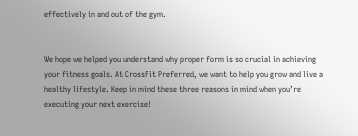effectively in and out of the gym.


We hope we helped you understand why proper form is so crucial in achieving your fitness goals. At CrossFit Preferred, we want to help you grow and live a healthy lifestyle. Keep in mind these three reasons in mind when you’re executing your next exercise!